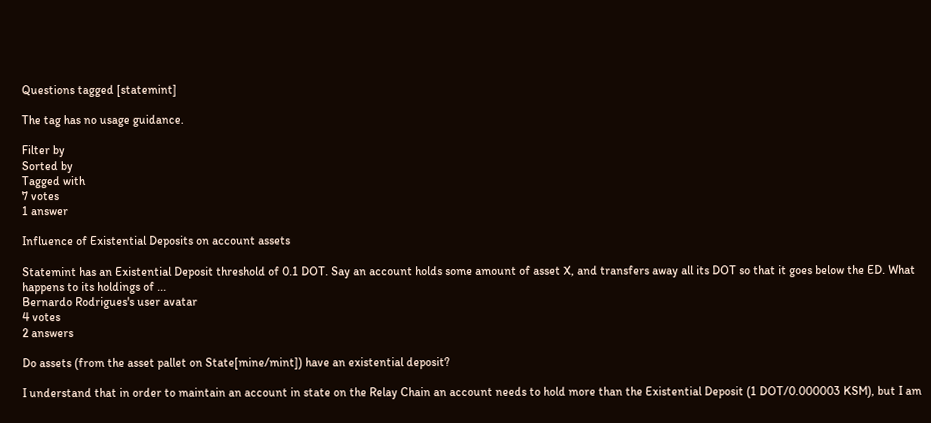Questions tagged [statemint]

The tag has no usage guidance.

Filter by
Sorted by
Tagged with
7 votes
1 answer

Influence of Existential Deposits on account assets

Statemint has an Existential Deposit threshold of 0.1 DOT. Say an account holds some amount of asset X, and transfers away all its DOT so that it goes below the ED. What happens to its holdings of ...
Bernardo Rodrigues's user avatar
4 votes
2 answers

Do assets (from the asset pallet on State[mine/mint]) have an existential deposit?

I understand that in order to maintain an account in state on the Relay Chain an account needs to hold more than the Existential Deposit (1 DOT/0.000003 KSM), but I am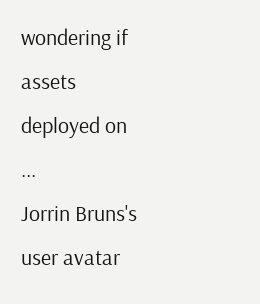wondering if assets deployed on ...
Jorrin Bruns's user avatar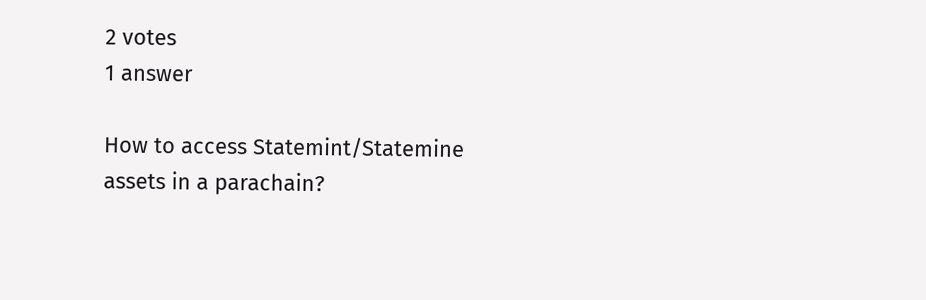2 votes
1 answer

How to access Statemint/Statemine assets in a parachain?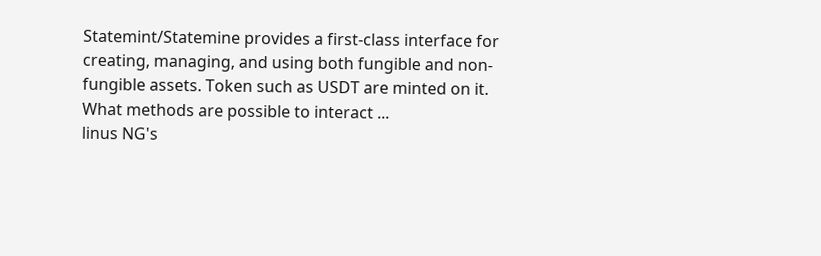Statemint/Statemine provides a first-class interface for creating, managing, and using both fungible and non-fungible assets. Token such as USDT are minted on it. What methods are possible to interact ...
linus NG's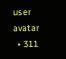user avatar
  • 311